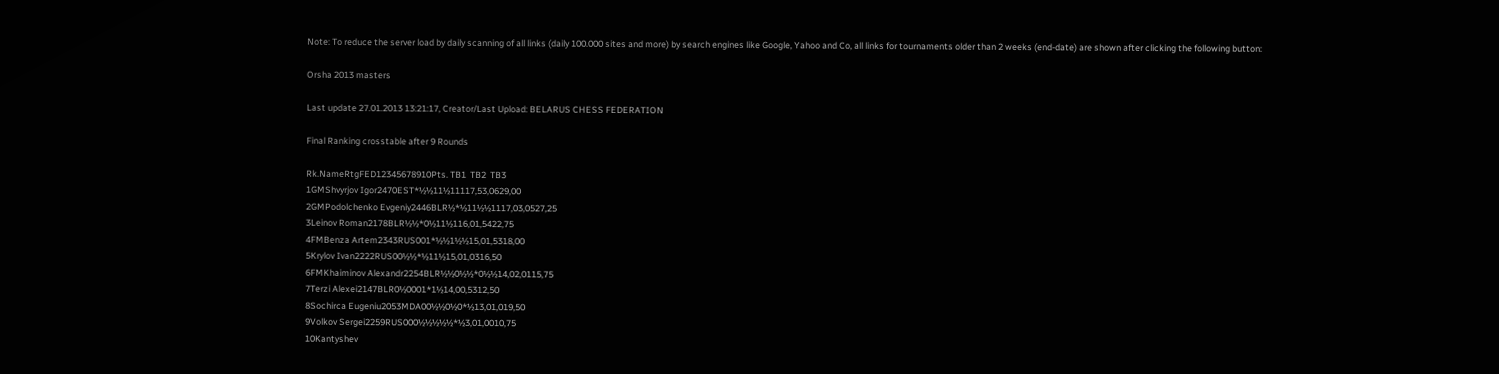Note: To reduce the server load by daily scanning of all links (daily 100.000 sites and more) by search engines like Google, Yahoo and Co, all links for tournaments older than 2 weeks (end-date) are shown after clicking the following button:

Orsha 2013 masters

Last update 27.01.2013 13:21:17, Creator/Last Upload: BELARUS CHESS FEDERATION

Final Ranking crosstable after 9 Rounds

Rk.NameRtgFED12345678910Pts. TB1  TB2  TB3
1GMShvyrjov Igor2470EST*½½11½11117,53,0629,00
2GMPodolchenko Evgeniy2446BLR½*½11½½1117,03,0527,25
3Leinov Roman2178BLR½½*0½11½116,01,5422,75
4FMBenza Artem2343RUS001*½½1½½15,01,5318,00
5Krylov Ivan2222RUS00½½*½11½15,01,0316,50
6FMKhaiminov Alexandr2254BLR½½0½½*0½½14,02,0115,75
7Terzi Alexei2147BLR0½0001*1½14,00,5312,50
8Sochirca Eugeniu2053MDA00½½0½0*½13,01,019,50
9Volkov Sergei2259RUS000½½½½½*½3,01,0010,75
10Kantyshev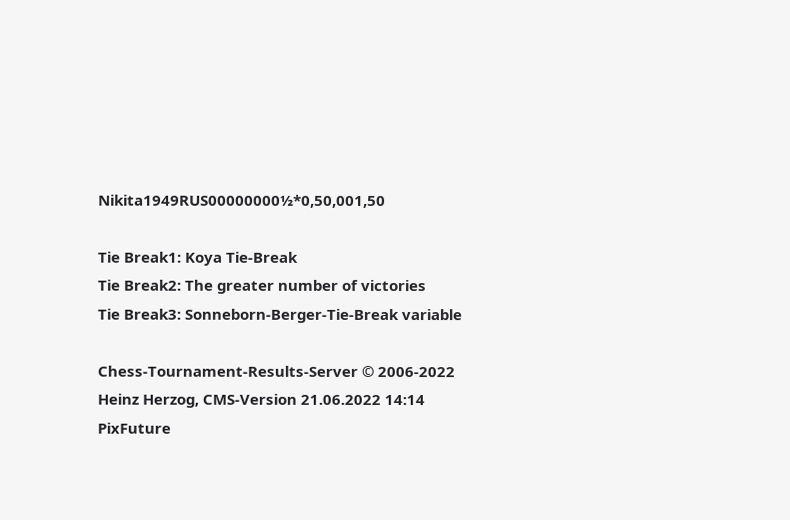Nikita1949RUS00000000½*0,50,001,50

Tie Break1: Koya Tie-Break
Tie Break2: The greater number of victories
Tie Break3: Sonneborn-Berger-Tie-Break variable

Chess-Tournament-Results-Server © 2006-2022 Heinz Herzog, CMS-Version 21.06.2022 14:14
PixFuture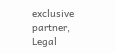exclusive partner, Legal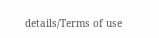details/Terms of use